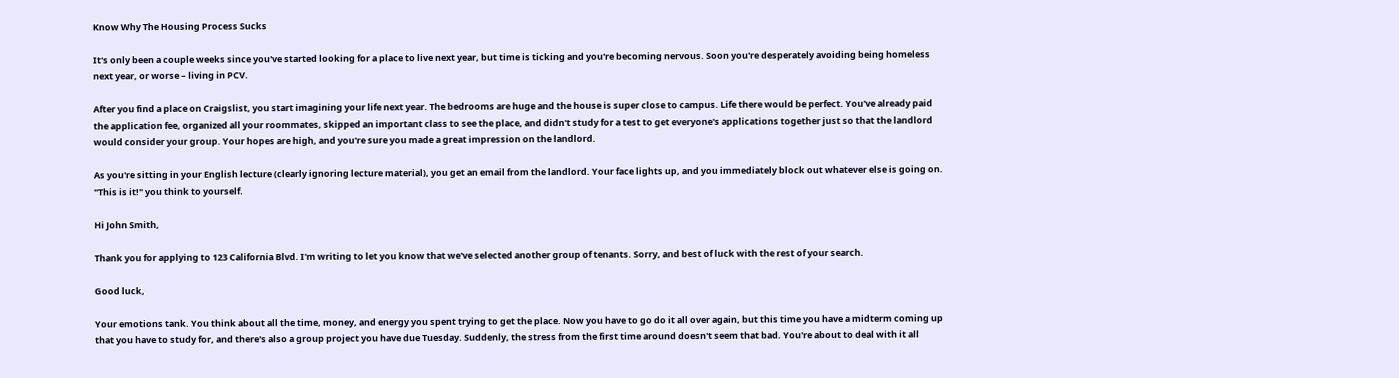Know Why The Housing Process Sucks

It's only been a couple weeks since you've started looking for a place to live next year, but time is ticking and you're becoming nervous. Soon you're desperately avoiding being homeless next year, or worse – living in PCV.

After you find a place on Craigslist, you start imagining your life next year. The bedrooms are huge and the house is super close to campus. Life there would be perfect. You've already paid the application fee, organized all your roommates, skipped an important class to see the place, and didn't study for a test to get everyone's applications together just so that the landlord would consider your group. Your hopes are high, and you're sure you made a great impression on the landlord.

As you're sitting in your English lecture (clearly ignoring lecture material), you get an email from the landlord. Your face lights up, and you immediately block out whatever else is going on. "This is it!" you think to yourself.

Hi John Smith,

Thank you for applying to 123 California Blvd. I'm writing to let you know that we've selected another group of tenants. Sorry, and best of luck with the rest of your search.

Good luck,

Your emotions tank. You think about all the time, money, and energy you spent trying to get the place. Now you have to go do it all over again, but this time you have a midterm coming up that you have to study for, and there's also a group project you have due Tuesday. Suddenly, the stress from the first time around doesn't seem that bad. You're about to deal with it all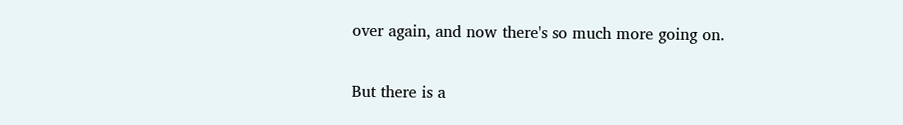over again, and now there's so much more going on.

But there is a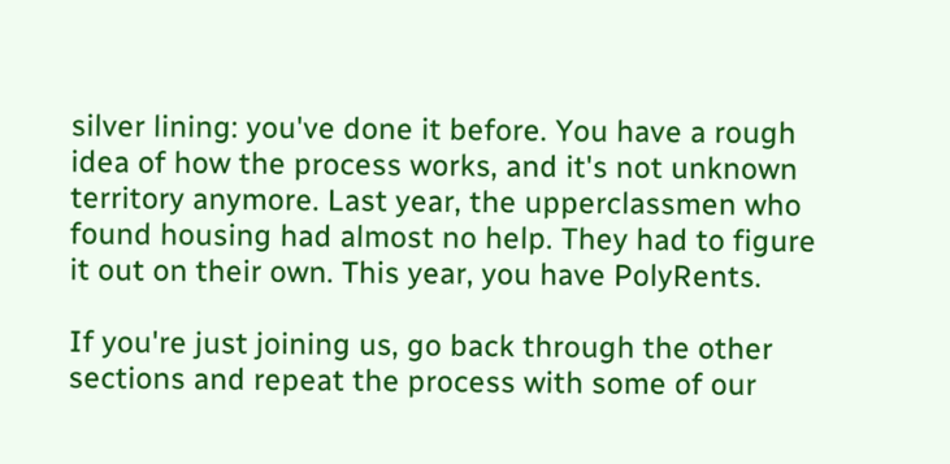silver lining: you've done it before. You have a rough idea of how the process works, and it's not unknown territory anymore. Last year, the upperclassmen who found housing had almost no help. They had to figure it out on their own. This year, you have PolyRents.

If you're just joining us, go back through the other sections and repeat the process with some of our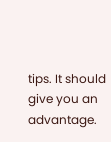tips. It should give you an advantage.